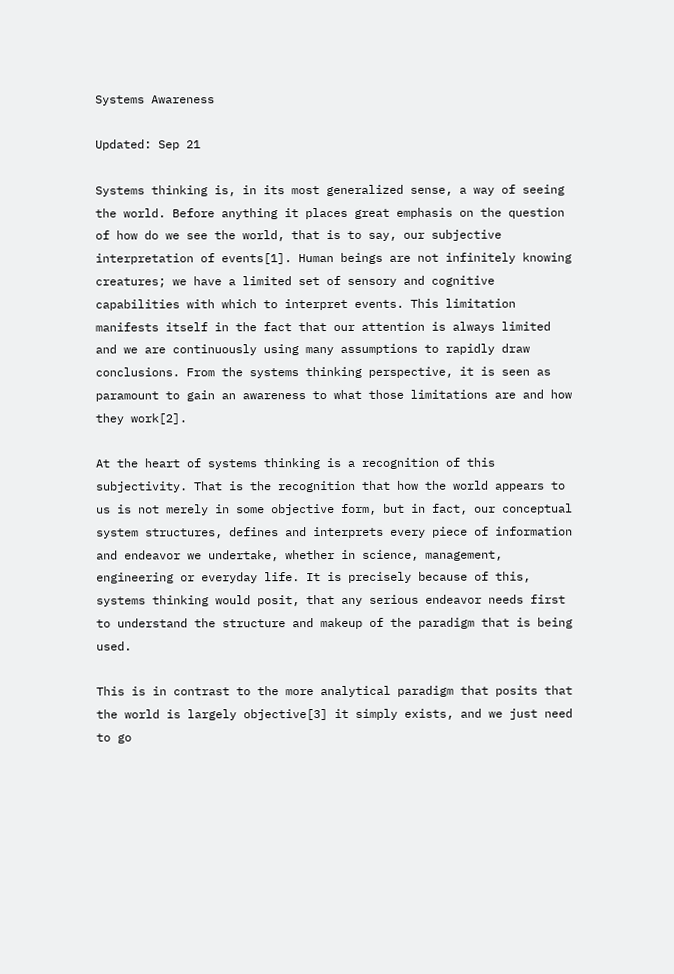Systems Awareness

Updated: Sep 21

Systems thinking is, in its most generalized sense, a way of seeing the world. Before anything it places great emphasis on the question of how do we see the world, that is to say, our subjective interpretation of events[1]. Human beings are not infinitely knowing creatures; we have a limited set of sensory and cognitive capabilities with which to interpret events. This limitation manifests itself in the fact that our attention is always limited and we are continuously using many assumptions to rapidly draw conclusions. From the systems thinking perspective, it is seen as paramount to gain an awareness to what those limitations are and how they work[2].

At the heart of systems thinking is a recognition of this subjectivity. That is the recognition that how the world appears to us is not merely in some objective form, but in fact, our conceptual system structures, defines and interprets every piece of information and endeavor we undertake, whether in science, management, engineering or everyday life. It is precisely because of this, systems thinking would posit, that any serious endeavor needs first to understand the structure and makeup of the paradigm that is being used.

This is in contrast to the more analytical paradigm that posits that the world is largely objective[3] it simply exists, and we just need to go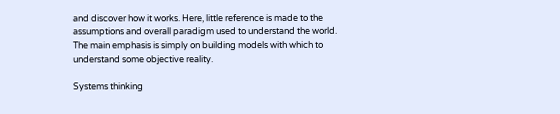and discover how it works. Here, little reference is made to the assumptions and overall paradigm used to understand the world. The main emphasis is simply on building models with which to understand some objective reality.

Systems thinking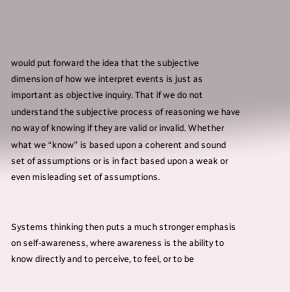would put forward the idea that the subjective dimension of how we interpret events is just as important as objective inquiry. That if we do not understand the subjective process of reasoning we have no way of knowing if they are valid or invalid. Whether what we “know” is based upon a coherent and sound set of assumptions or is in fact based upon a weak or even misleading set of assumptions.


Systems thinking then puts a much stronger emphasis on self-awareness, where awareness is the ability to know directly and to perceive, to feel, or to be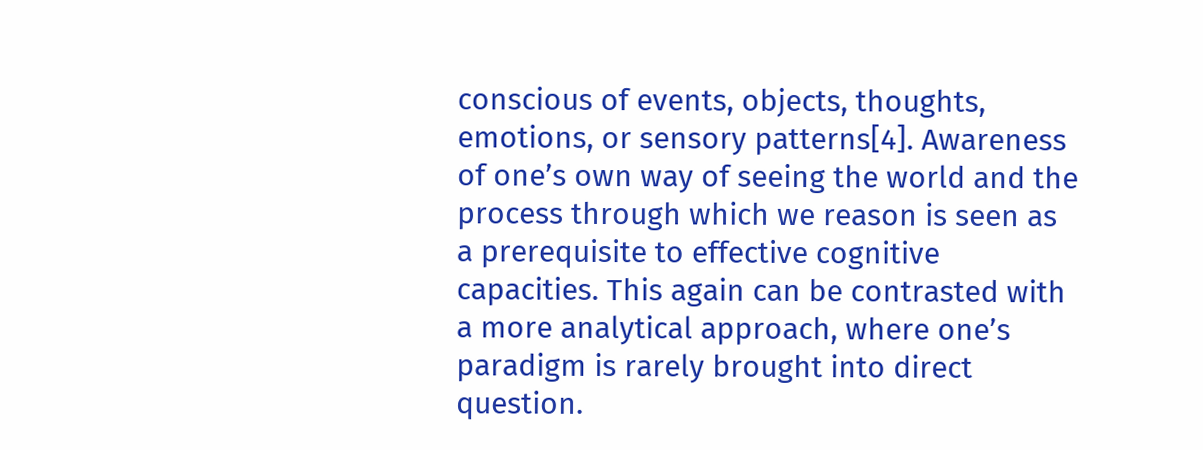conscious of events, objects, thoughts, emotions, or sensory patterns[4]. Awareness of one’s own way of seeing the world and the process through which we reason is seen as a prerequisite to effective cognitive capacities. This again can be contrasted with a more analytical approach, where one’s paradigm is rarely brought into direct question.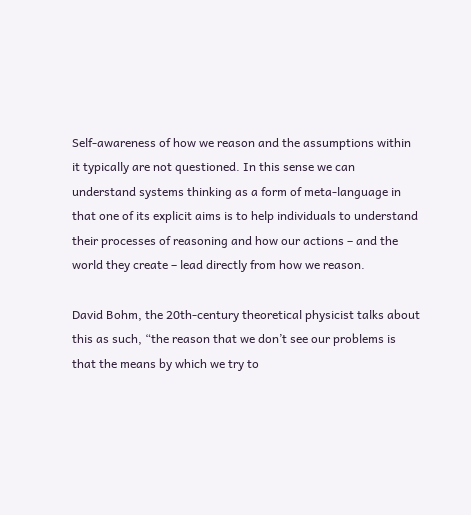Self-awareness of how we reason and the assumptions within it typically are not questioned. In this sense we can understand systems thinking as a form of meta-language in that one of its explicit aims is to help individuals to understand their processes of reasoning and how our actions – and the world they create – lead directly from how we reason.

David Bohm, the 20th-century theoretical physicist talks about this as such, “the reason that we don’t see our problems is that the means by which we try to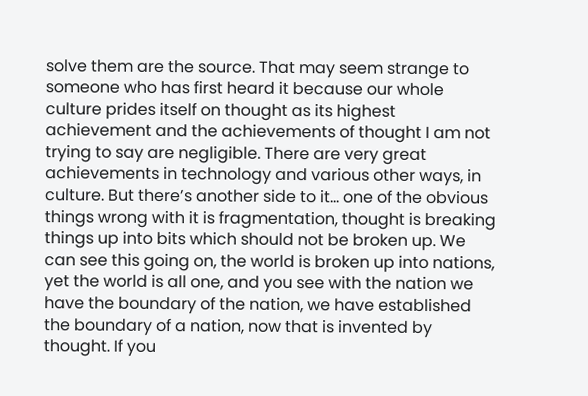solve them are the source. That may seem strange to someone who has first heard it because our whole culture prides itself on thought as its highest achievement and the achievements of thought I am not trying to say are negligible. There are very great achievements in technology and various other ways, in culture. But there’s another side to it… one of the obvious things wrong with it is fragmentation, thought is breaking things up into bits which should not be broken up. We can see this going on, the world is broken up into nations, yet the world is all one, and you see with the nation we have the boundary of the nation, we have established the boundary of a nation, now that is invented by thought. If you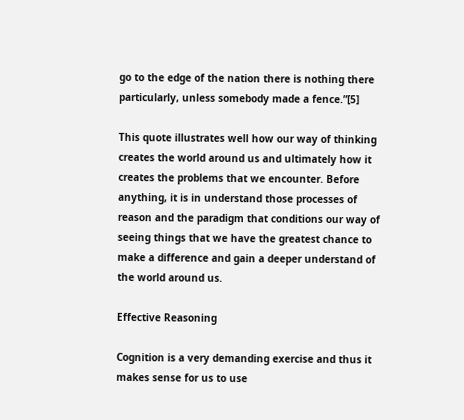go to the edge of the nation there is nothing there particularly, unless somebody made a fence.”[5]

This quote illustrates well how our way of thinking creates the world around us and ultimately how it creates the problems that we encounter. Before anything, it is in understand those processes of reason and the paradigm that conditions our way of seeing things that we have the greatest chance to make a difference and gain a deeper understand of the world around us.

Effective Reasoning

Cognition is a very demanding exercise and thus it makes sense for us to use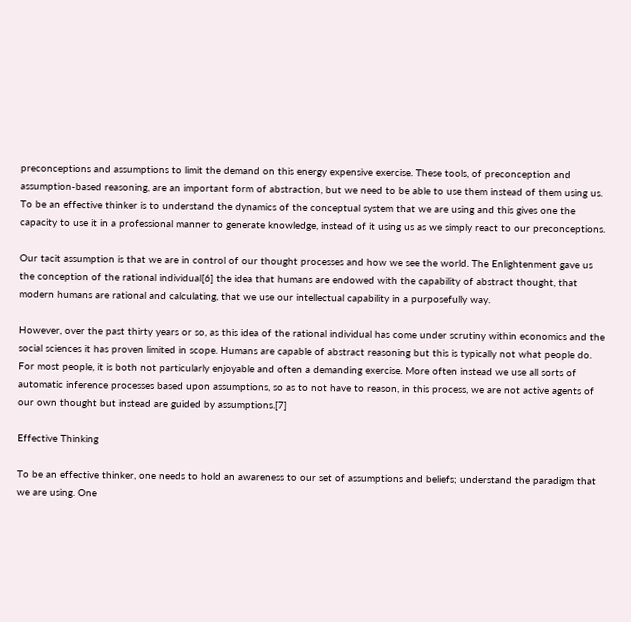preconceptions and assumptions to limit the demand on this energy expensive exercise. These tools, of preconception and assumption-based reasoning, are an important form of abstraction, but we need to be able to use them instead of them using us. To be an effective thinker is to understand the dynamics of the conceptual system that we are using and this gives one the capacity to use it in a professional manner to generate knowledge, instead of it using us as we simply react to our preconceptions.

Our tacit assumption is that we are in control of our thought processes and how we see the world. The Enlightenment gave us the conception of the rational individual[6] the idea that humans are endowed with the capability of abstract thought, that modern humans are rational and calculating, that we use our intellectual capability in a purposefully way.

However, over the past thirty years or so, as this idea of the rational individual has come under scrutiny within economics and the social sciences it has proven limited in scope. Humans are capable of abstract reasoning but this is typically not what people do. For most people, it is both not particularly enjoyable and often a demanding exercise. More often instead we use all sorts of automatic inference processes based upon assumptions, so as to not have to reason, in this process, we are not active agents of our own thought but instead are guided by assumptions.[7]

Effective Thinking

To be an effective thinker, one needs to hold an awareness to our set of assumptions and beliefs; understand the paradigm that we are using. One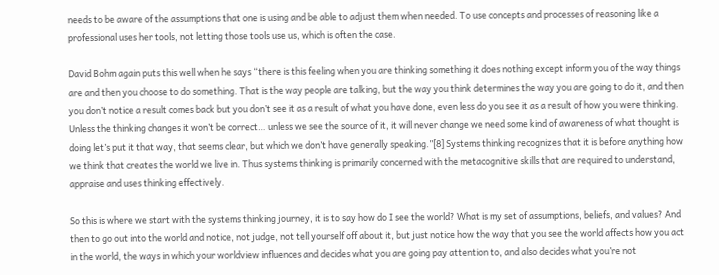needs to be aware of the assumptions that one is using and be able to adjust them when needed. To use concepts and processes of reasoning like a professional uses her tools, not letting those tools use us, which is often the case.

David Bohm again puts this well when he says “there is this feeling when you are thinking something it does nothing except inform you of the way things are and then you choose to do something. That is the way people are talking, but the way you think determines the way you are going to do it, and then you don’t notice a result comes back but you don’t see it as a result of what you have done, even less do you see it as a result of how you were thinking. Unless the thinking changes it won’t be correct… unless we see the source of it, it will never change we need some kind of awareness of what thought is doing let’s put it that way, that seems clear, but which we don’t have generally speaking.”[8] Systems thinking recognizes that it is before anything how we think that creates the world we live in. Thus systems thinking is primarily concerned with the metacognitive skills that are required to understand, appraise and uses thinking effectively.

So this is where we start with the systems thinking journey, it is to say how do I see the world? What is my set of assumptions, beliefs, and values? And then to go out into the world and notice, not judge, not tell yourself off about it, but just notice how the way that you see the world affects how you act in the world, the ways in which your worldview influences and decides what you are going pay attention to, and also decides what you’re not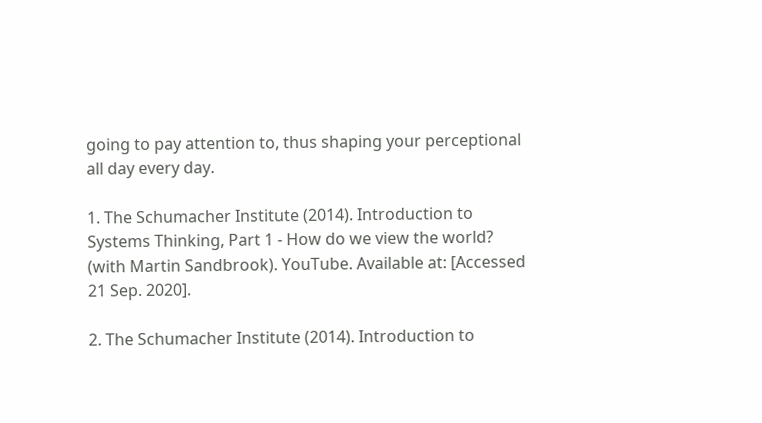going to pay attention to, thus shaping your perceptional all day every day.

1. The Schumacher Institute (2014). Introduction to Systems Thinking, Part 1 - How do we view the world? (with Martin Sandbrook). YouTube. Available at: [Accessed 21 Sep. 2020].

2. The Schumacher Institute (2014). Introduction to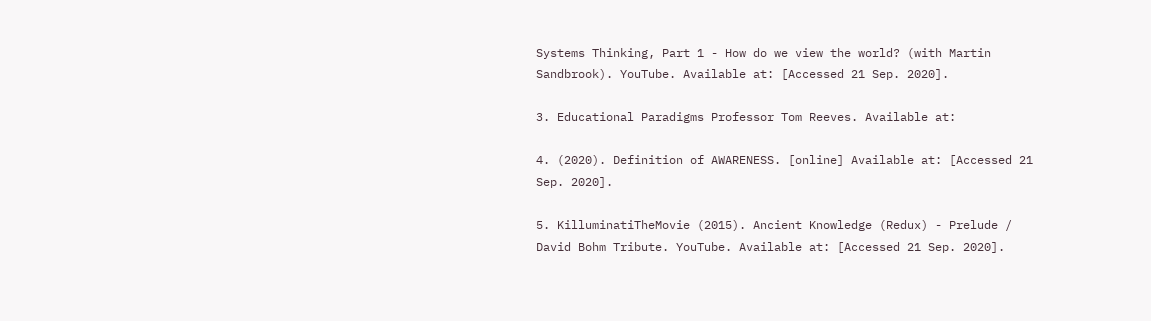Systems Thinking, Part 1 - How do we view the world? (with Martin Sandbrook). YouTube. Available at: [Accessed 21 Sep. 2020].

3. Educational Paradigms Professor Tom Reeves. Available at:

4. (2020). Definition of AWARENESS. [online] Available at: [Accessed 21 Sep. 2020].

5. KilluminatiTheMovie (2015). Ancient Knowledge (Redux) - Prelude / David Bohm Tribute. YouTube. Available at: [Accessed 21 Sep. 2020].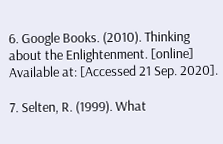6. Google Books. (2010). Thinking about the Enlightenment. [online] Available at: [Accessed 21 Sep. 2020].

7. Selten, R. (1999). What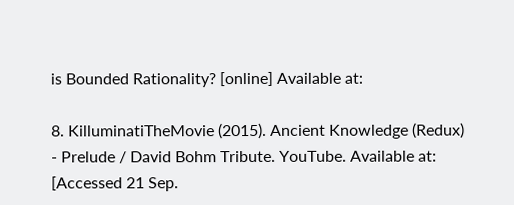is Bounded Rationality? [online] Available at:

8. KilluminatiTheMovie (2015). Ancient Knowledge (Redux) - Prelude / David Bohm Tribute. YouTube. Available at: [Accessed 21 Sep.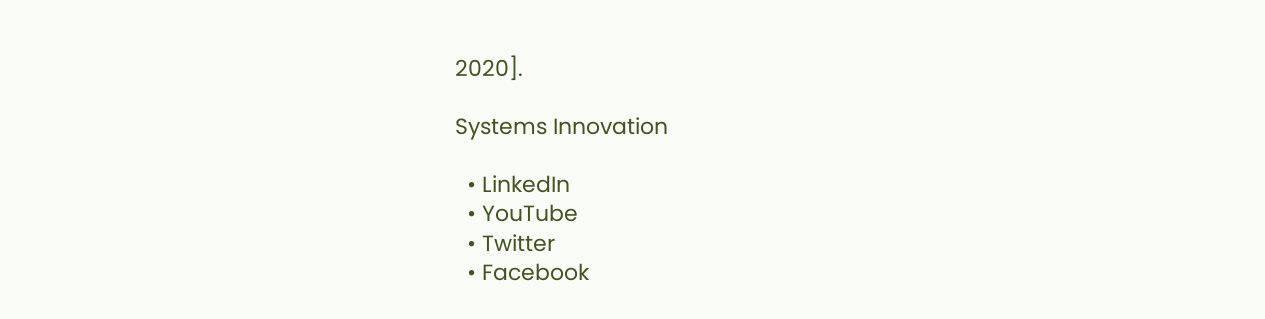2020].

Systems Innovation

  • LinkedIn
  • YouTube
  • Twitter
  • Facebook